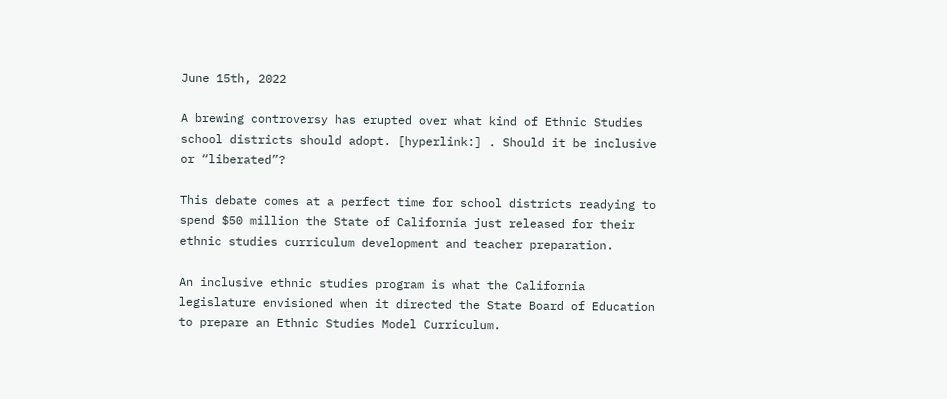June 15th, 2022

A brewing controversy has erupted over what kind of Ethnic Studies school districts should adopt. [hyperlink:] . Should it be inclusive or “liberated”?

This debate comes at a perfect time for school districts readying to spend $50 million the State of California just released for their ethnic studies curriculum development and teacher preparation.

An inclusive ethnic studies program is what the California legislature envisioned when it directed the State Board of Education to prepare an Ethnic Studies Model Curriculum.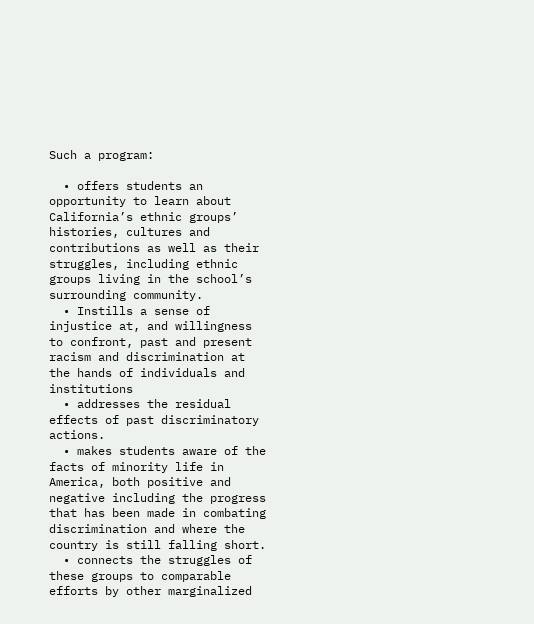Such a program:

  • offers students an opportunity to learn about California’s ethnic groups’ histories, cultures and contributions as well as their struggles, including ethnic groups living in the school’s surrounding community.
  • Instills a sense of injustice at, and willingness to confront, past and present racism and discrimination at the hands of individuals and institutions
  • addresses the residual effects of past discriminatory actions.
  • makes students aware of the facts of minority life in America, both positive and negative including the progress that has been made in combating discrimination and where the country is still falling short.
  • connects the struggles of these groups to comparable efforts by other marginalized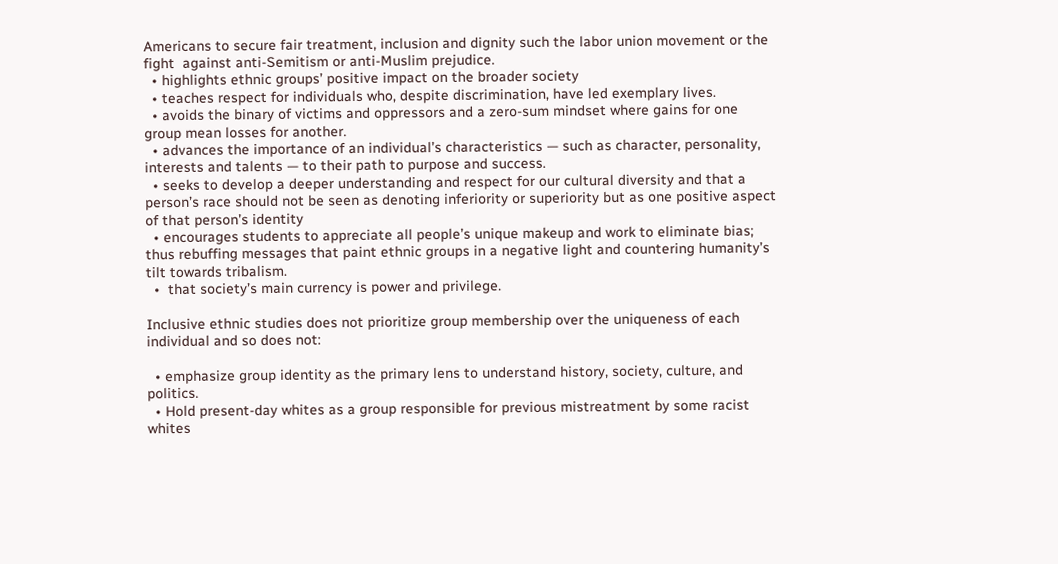Americans to secure fair treatment, inclusion and dignity such the labor union movement or the fight  against anti-Semitism or anti-Muslim prejudice.
  • highlights ethnic groups’ positive impact on the broader society
  • teaches respect for individuals who, despite discrimination, have led exemplary lives.
  • avoids the binary of victims and oppressors and a zero-sum mindset where gains for one group mean losses for another.
  • advances the importance of an individual’s characteristics — such as character, personality, interests and talents — to their path to purpose and success.
  • seeks to develop a deeper understanding and respect for our cultural diversity and that a person’s race should not be seen as denoting inferiority or superiority but as one positive aspect of that person’s identity
  • encourages students to appreciate all people’s unique makeup and work to eliminate bias; thus rebuffing messages that paint ethnic groups in a negative light and countering humanity’s tilt towards tribalism.
  •  that society’s main currency is power and privilege.

Inclusive ethnic studies does not prioritize group membership over the uniqueness of each individual and so does not:

  • emphasize group identity as the primary lens to understand history, society, culture, and politics.
  • Hold present-day whites as a group responsible for previous mistreatment by some racist whites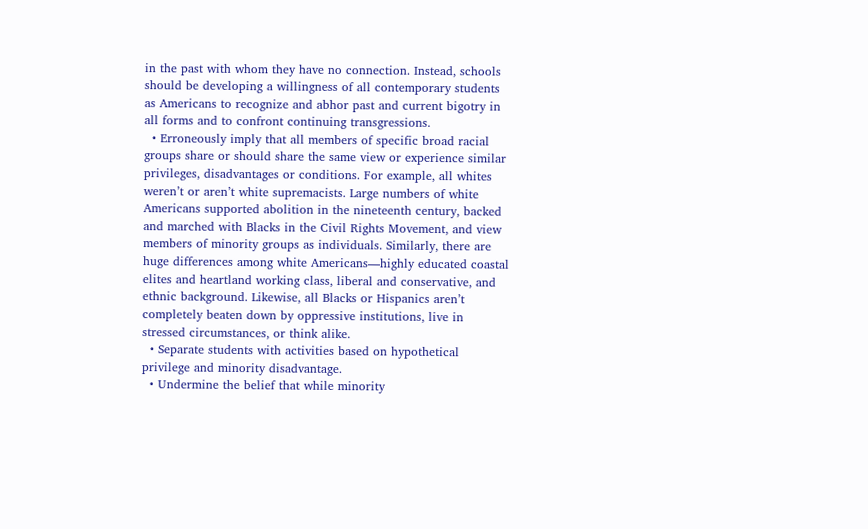in the past with whom they have no connection. Instead, schools should be developing a willingness of all contemporary students as Americans to recognize and abhor past and current bigotry in all forms and to confront continuing transgressions.
  • Erroneously imply that all members of specific broad racial groups share or should share the same view or experience similar privileges, disadvantages or conditions. For example, all whites weren’t or aren’t white supremacists. Large numbers of white Americans supported abolition in the nineteenth century, backed and marched with Blacks in the Civil Rights Movement, and view members of minority groups as individuals. Similarly, there are huge differences among white Americans—highly educated coastal elites and heartland working class, liberal and conservative, and ethnic background. Likewise, all Blacks or Hispanics aren’t completely beaten down by oppressive institutions, live in stressed circumstances, or think alike.
  • Separate students with activities based on hypothetical privilege and minority disadvantage.
  • Undermine the belief that while minority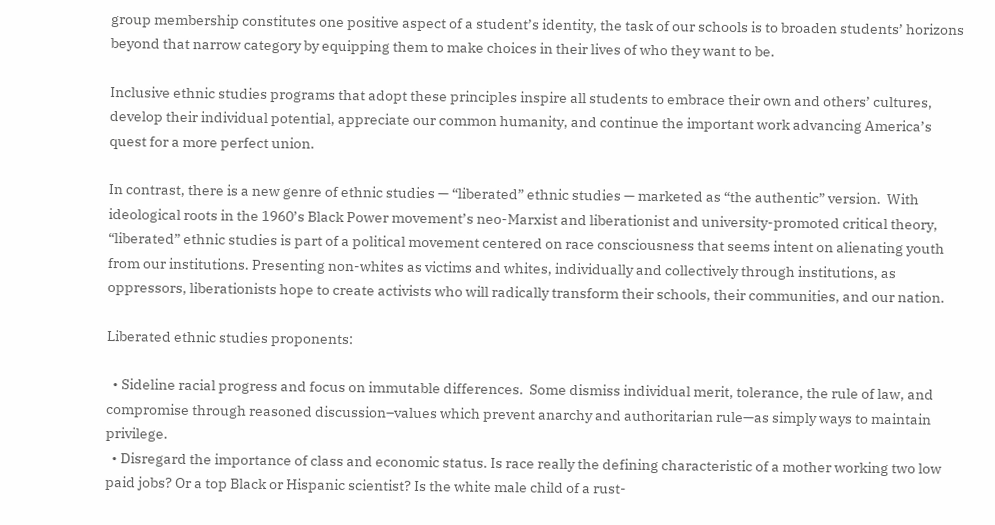group membership constitutes one positive aspect of a student’s identity, the task of our schools is to broaden students’ horizons beyond that narrow category by equipping them to make choices in their lives of who they want to be.

Inclusive ethnic studies programs that adopt these principles inspire all students to embrace their own and others’ cultures, develop their individual potential, appreciate our common humanity, and continue the important work advancing America’s quest for a more perfect union.

In contrast, there is a new genre of ethnic studies — “liberated” ethnic studies — marketed as “the authentic” version.  With ideological roots in the 1960’s Black Power movement’s neo-Marxist and liberationist and university-promoted critical theory, “liberated” ethnic studies is part of a political movement centered on race consciousness that seems intent on alienating youth from our institutions. Presenting non-whites as victims and whites, individually and collectively through institutions, as oppressors, liberationists hope to create activists who will radically transform their schools, their communities, and our nation.

Liberated ethnic studies proponents:

  • Sideline racial progress and focus on immutable differences.  Some dismiss individual merit, tolerance, the rule of law, and compromise through reasoned discussion–values which prevent anarchy and authoritarian rule—as simply ways to maintain privilege.
  • Disregard the importance of class and economic status. Is race really the defining characteristic of a mother working two low paid jobs? Or a top Black or Hispanic scientist? Is the white male child of a rust-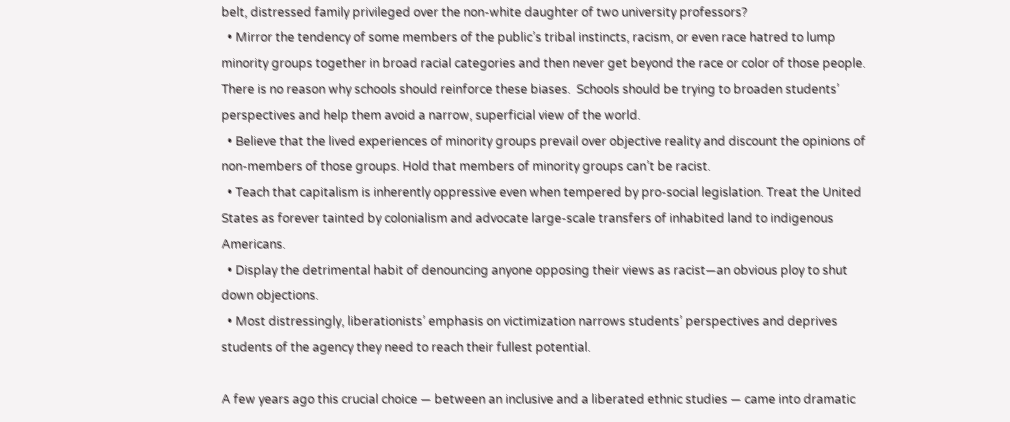belt, distressed family privileged over the non-white daughter of two university professors?
  • Mirror the tendency of some members of the public’s tribal instincts, racism, or even race hatred to lump minority groups together in broad racial categories and then never get beyond the race or color of those people. There is no reason why schools should reinforce these biases.  Schools should be trying to broaden students’ perspectives and help them avoid a narrow, superficial view of the world.
  • Believe that the lived experiences of minority groups prevail over objective reality and discount the opinions of non-members of those groups. Hold that members of minority groups can’t be racist.
  • Teach that capitalism is inherently oppressive even when tempered by pro-social legislation. Treat the United States as forever tainted by colonialism and advocate large-scale transfers of inhabited land to indigenous Americans.
  • Display the detrimental habit of denouncing anyone opposing their views as racist—an obvious ploy to shut down objections.
  • Most distressingly, liberationists’ emphasis on victimization narrows students’ perspectives and deprives students of the agency they need to reach their fullest potential.

A few years ago this crucial choice — between an inclusive and a liberated ethnic studies — came into dramatic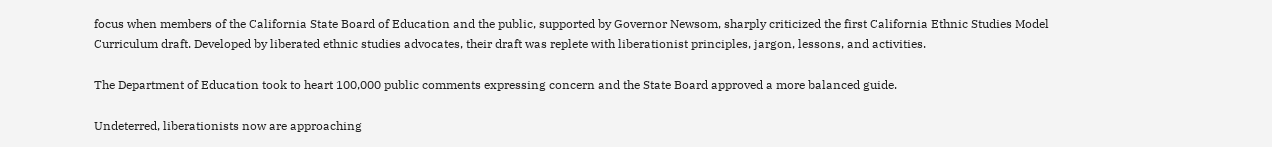focus when members of the California State Board of Education and the public, supported by Governor Newsom, sharply criticized the first California Ethnic Studies Model Curriculum draft. Developed by liberated ethnic studies advocates, their draft was replete with liberationist principles, jargon, lessons, and activities.

The Department of Education took to heart 100,000 public comments expressing concern and the State Board approved a more balanced guide.

Undeterred, liberationists now are approaching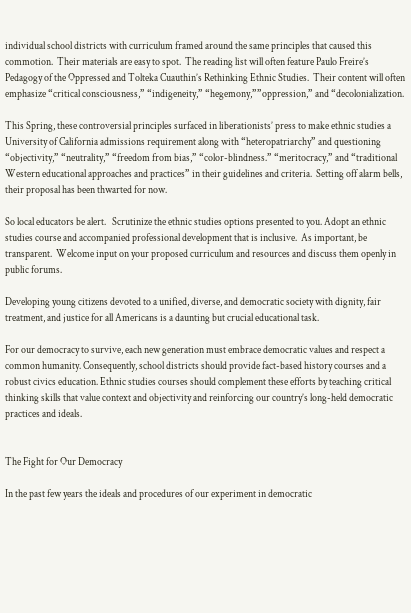individual school districts with curriculum framed around the same principles that caused this commotion.  Their materials are easy to spot.  The reading list will often feature Paulo Freire’s Pedagogy of the Oppressed and Tolteka Cuauthin’s Rethinking Ethnic Studies.  Their content will often emphasize “critical consciousness,” “indigeneity,” “hegemony,””oppression,” and “decolonialization.

This Spring, these controversial principles surfaced in liberationists’ press to make ethnic studies a University of California admissions requirement along with “heteropatriarchy” and questioning “objectivity,” “neutrality,” “freedom from bias,” “color-blindness.” “meritocracy,” and “traditional Western educational approaches and practices” in their guidelines and criteria.  Setting off alarm bells, their proposal has been thwarted for now.

So local educators be alert.   Scrutinize the ethnic studies options presented to you. Adopt an ethnic studies course and accompanied professional development that is inclusive.  As important, be transparent.  Welcome input on your proposed curriculum and resources and discuss them openly in public forums.

Developing young citizens devoted to a unified, diverse, and democratic society with dignity, fair treatment, and justice for all Americans is a daunting but crucial educational task.

For our democracy to survive, each new generation must embrace democratic values and respect a common humanity. Consequently, school districts should provide fact-based history courses and a robust civics education. Ethnic studies courses should complement these efforts by teaching critical thinking skills that value context and objectivity and reinforcing our country’s long-held democratic practices and ideals.


The Fight for Our Democracy

In the past few years the ideals and procedures of our experiment in democratic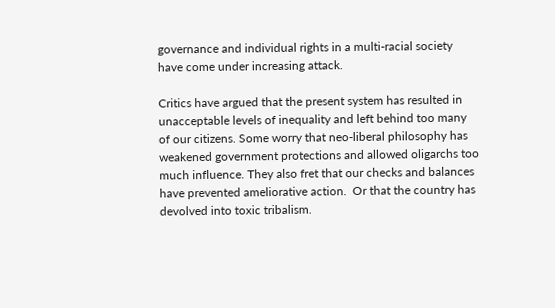governance and individual rights in a multi-racial society have come under increasing attack.

Critics have argued that the present system has resulted in unacceptable levels of inequality and left behind too many of our citizens. Some worry that neo-liberal philosophy has weakened government protections and allowed oligarchs too much influence. They also fret that our checks and balances have prevented ameliorative action.  Or that the country has devolved into toxic tribalism.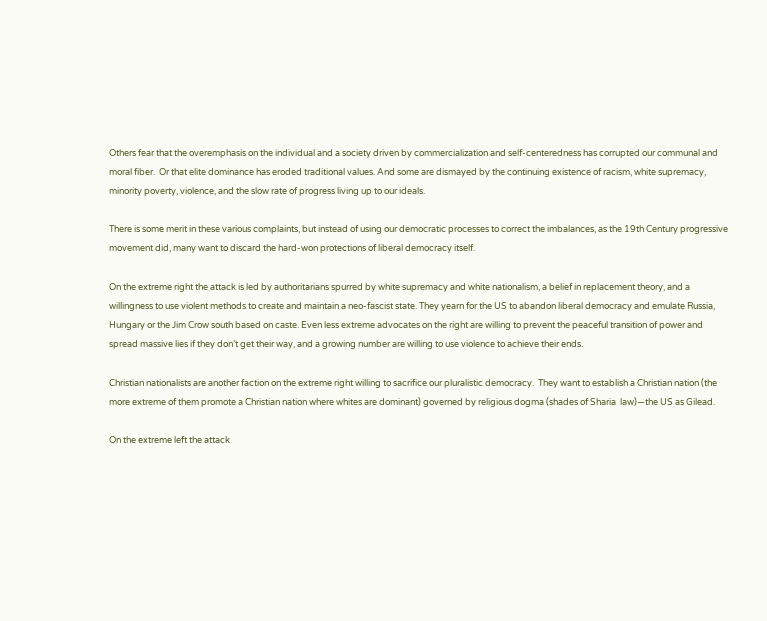Others fear that the overemphasis on the individual and a society driven by commercialization and self-centeredness has corrupted our communal and moral fiber.  Or that elite dominance has eroded traditional values. And some are dismayed by the continuing existence of racism, white supremacy, minority poverty, violence, and the slow rate of progress living up to our ideals.

There is some merit in these various complaints, but instead of using our democratic processes to correct the imbalances, as the 19th Century progressive movement did, many want to discard the hard-won protections of liberal democracy itself.

On the extreme right the attack is led by authoritarians spurred by white supremacy and white nationalism, a belief in replacement theory, and a willingness to use violent methods to create and maintain a neo-fascist state. They yearn for the US to abandon liberal democracy and emulate Russia, Hungary or the Jim Crow south based on caste. Even less extreme advocates on the right are willing to prevent the peaceful transition of power and spread massive lies if they don’t get their way, and a growing number are willing to use violence to achieve their ends.

Christian nationalists are another faction on the extreme right willing to sacrifice our pluralistic democracy.  They want to establish a Christian nation (the more extreme of them promote a Christian nation where whites are dominant) governed by religious dogma (shades of Sharia  law)—the US as Gilead.

On the extreme left the attack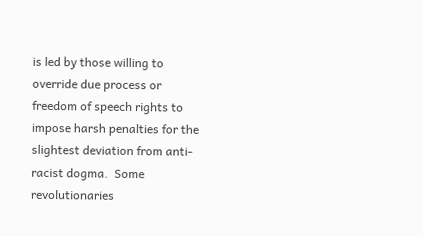is led by those willing to override due process or freedom of speech rights to impose harsh penalties for the slightest deviation from anti-racist dogma.  Some revolutionaries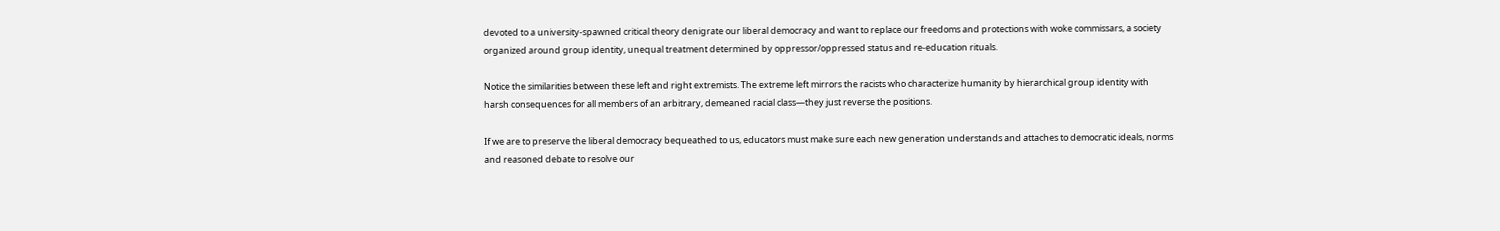devoted to a university-spawned critical theory denigrate our liberal democracy and want to replace our freedoms and protections with woke commissars, a society organized around group identity, unequal treatment determined by oppressor/oppressed status and re-education rituals.

Notice the similarities between these left and right extremists. The extreme left mirrors the racists who characterize humanity by hierarchical group identity with harsh consequences for all members of an arbitrary, demeaned racial class—they just reverse the positions.

If we are to preserve the liberal democracy bequeathed to us, educators must make sure each new generation understands and attaches to democratic ideals, norms and reasoned debate to resolve our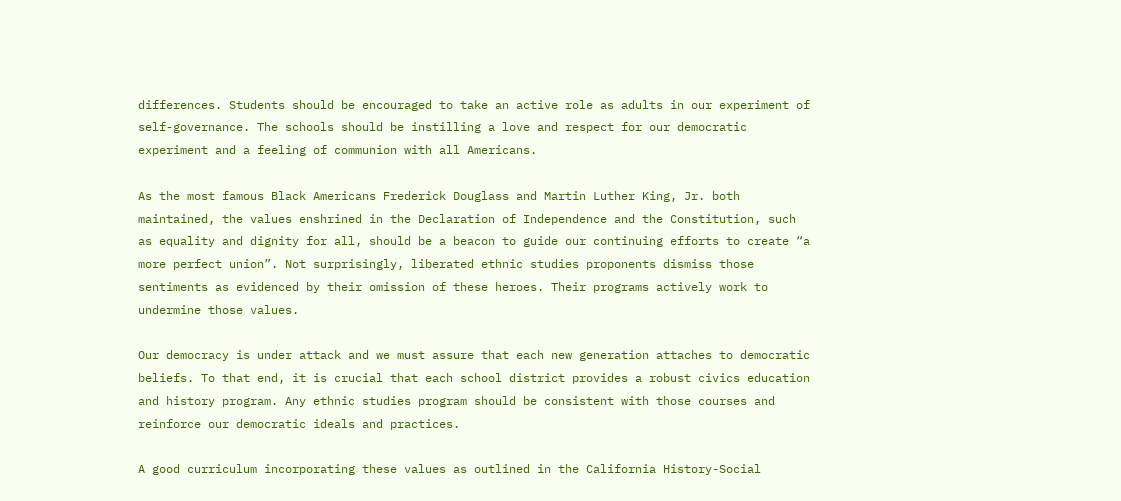differences. Students should be encouraged to take an active role as adults in our experiment of self-governance. The schools should be instilling a love and respect for our democratic experiment and a feeling of communion with all Americans.

As the most famous Black Americans Frederick Douglass and Martin Luther King, Jr. both maintained, the values enshrined in the Declaration of Independence and the Constitution, such as equality and dignity for all, should be a beacon to guide our continuing efforts to create “a more perfect union”. Not surprisingly, liberated ethnic studies proponents dismiss those sentiments as evidenced by their omission of these heroes. Their programs actively work to undermine those values.

Our democracy is under attack and we must assure that each new generation attaches to democratic beliefs. To that end, it is crucial that each school district provides a robust civics education and history program. Any ethnic studies program should be consistent with those courses and reinforce our democratic ideals and practices.

A good curriculum incorporating these values as outlined in the California History-Social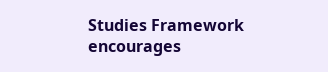Studies Framework encourages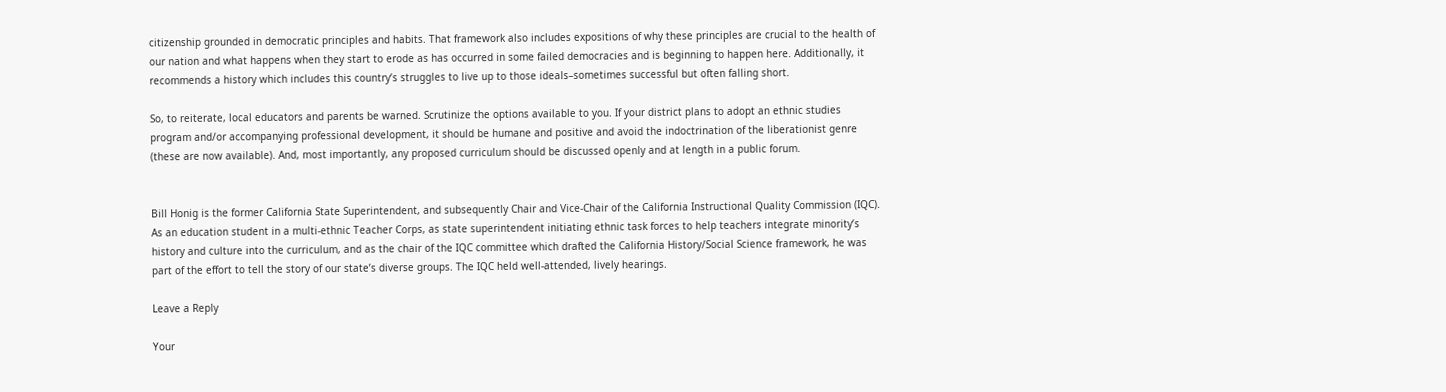citizenship grounded in democratic principles and habits. That framework also includes expositions of why these principles are crucial to the health of our nation and what happens when they start to erode as has occurred in some failed democracies and is beginning to happen here. Additionally, it recommends a history which includes this country’s struggles to live up to those ideals–sometimes successful but often falling short.

So, to reiterate, local educators and parents be warned. Scrutinize the options available to you. If your district plans to adopt an ethnic studies program and/or accompanying professional development, it should be humane and positive and avoid the indoctrination of the liberationist genre (these are now available). And, most importantly, any proposed curriculum should be discussed openly and at length in a public forum.


Bill Honig is the former California State Superintendent, and subsequently Chair and Vice-Chair of the California Instructional Quality Commission (IQC). As an education student in a multi-ethnic Teacher Corps, as state superintendent initiating ethnic task forces to help teachers integrate minority’s history and culture into the curriculum, and as the chair of the IQC committee which drafted the California History/Social Science framework, he was part of the effort to tell the story of our state’s diverse groups. The IQC held well-attended, lively hearings.

Leave a Reply

Your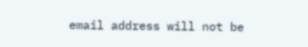email address will not be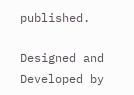published.

Designed and Developed by